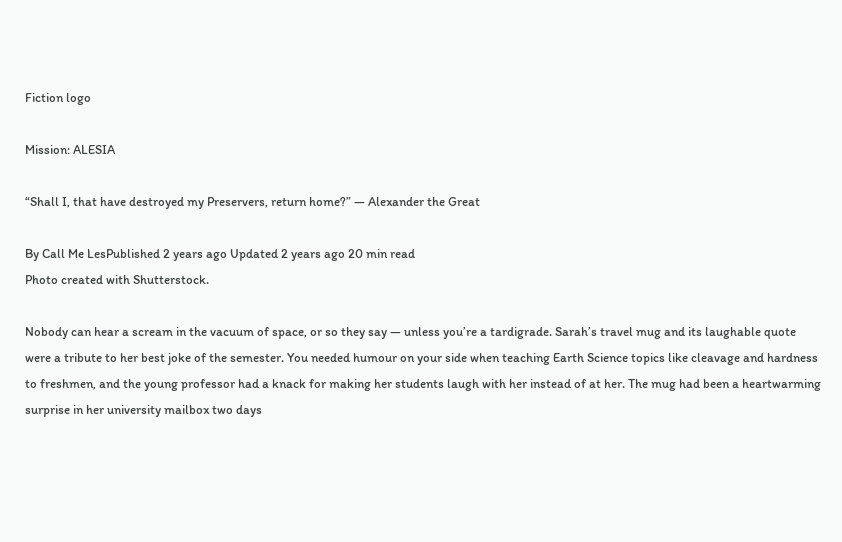Fiction logo

Mission: ALESIA

“Shall I, that have destroyed my Preservers, return home?” — Alexander the Great

By Call Me LesPublished 2 years ago Updated 2 years ago 20 min read
Photo created with Shutterstock.

Nobody can hear a scream in the vacuum of space, or so they say — unless you’re a tardigrade. Sarah’s travel mug and its laughable quote were a tribute to her best joke of the semester. You needed humour on your side when teaching Earth Science topics like cleavage and hardness to freshmen, and the young professor had a knack for making her students laugh with her instead of at her. The mug had been a heartwarming surprise in her university mailbox two days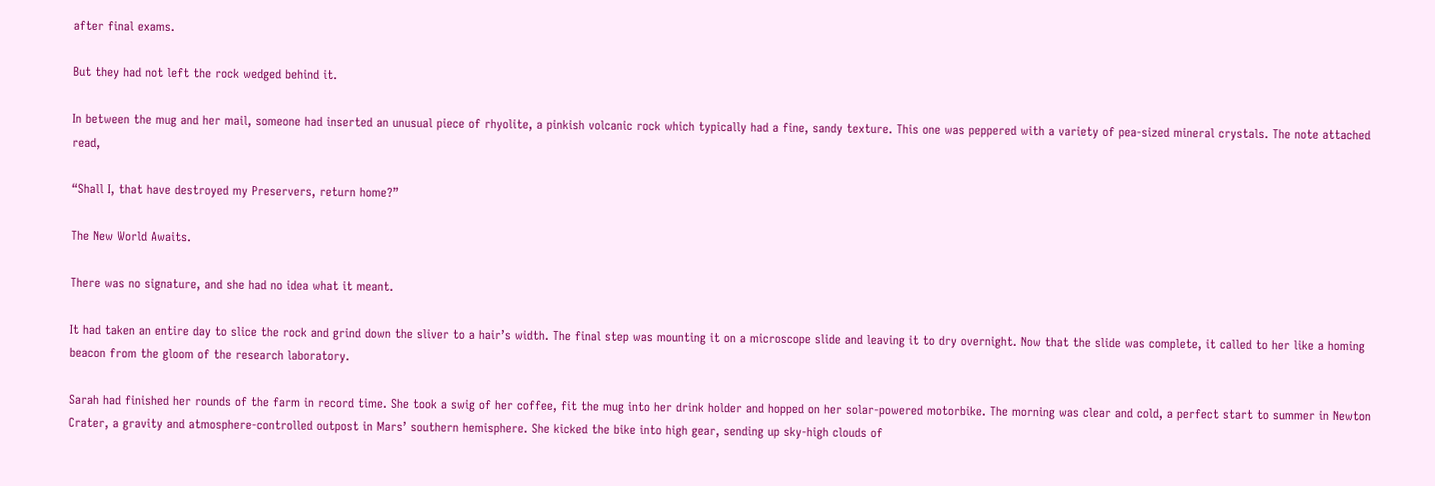after final exams.

But they had not left the rock wedged behind it.

In between the mug and her mail, someone had inserted an unusual piece of rhyolite, a pinkish volcanic rock which typically had a fine, sandy texture. This one was peppered with a variety of pea-sized mineral crystals. The note attached read,

“Shall I, that have destroyed my Preservers, return home?”

The New World Awaits.

There was no signature, and she had no idea what it meant.

It had taken an entire day to slice the rock and grind down the sliver to a hair’s width. The final step was mounting it on a microscope slide and leaving it to dry overnight. Now that the slide was complete, it called to her like a homing beacon from the gloom of the research laboratory.

Sarah had finished her rounds of the farm in record time. She took a swig of her coffee, fit the mug into her drink holder and hopped on her solar-powered motorbike. The morning was clear and cold, a perfect start to summer in Newton Crater, a gravity and atmosphere-controlled outpost in Mars’ southern hemisphere. She kicked the bike into high gear, sending up sky-high clouds of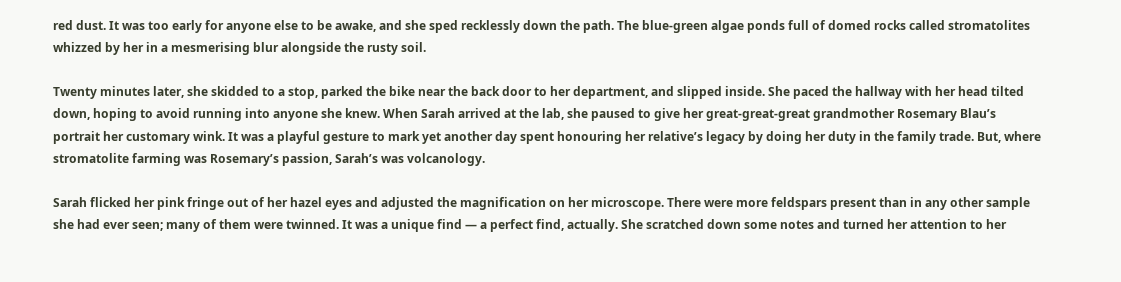red dust. It was too early for anyone else to be awake, and she sped recklessly down the path. The blue-green algae ponds full of domed rocks called stromatolites whizzed by her in a mesmerising blur alongside the rusty soil.

Twenty minutes later, she skidded to a stop, parked the bike near the back door to her department, and slipped inside. She paced the hallway with her head tilted down, hoping to avoid running into anyone she knew. When Sarah arrived at the lab, she paused to give her great-great-great grandmother Rosemary Blau’s portrait her customary wink. It was a playful gesture to mark yet another day spent honouring her relative’s legacy by doing her duty in the family trade. But, where stromatolite farming was Rosemary’s passion, Sarah’s was volcanology.

Sarah flicked her pink fringe out of her hazel eyes and adjusted the magnification on her microscope. There were more feldspars present than in any other sample she had ever seen; many of them were twinned. It was a unique find — a perfect find, actually. She scratched down some notes and turned her attention to her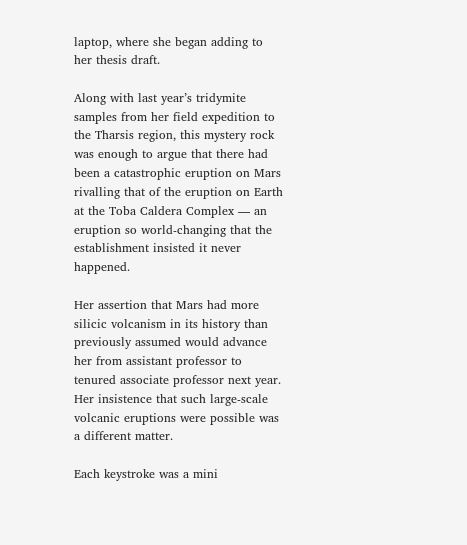laptop, where she began adding to her thesis draft.

Along with last year’s tridymite samples from her field expedition to the Tharsis region, this mystery rock was enough to argue that there had been a catastrophic eruption on Mars rivalling that of the eruption on Earth at the Toba Caldera Complex — an eruption so world-changing that the establishment insisted it never happened.

Her assertion that Mars had more silicic volcanism in its history than previously assumed would advance her from assistant professor to tenured associate professor next year. Her insistence that such large-scale volcanic eruptions were possible was a different matter.

Each keystroke was a mini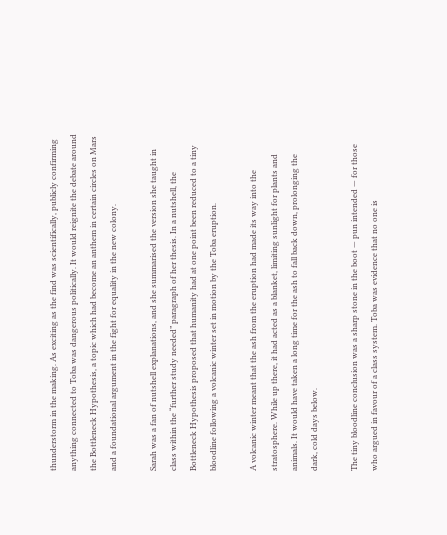thunderstorm in the making. As exciting as the find was scientifically, publicly confirming anything connected to Toba was dangerous politically. It would reignite the debate around the Bottleneck Hypothesis, a topic which had become an anthem in certain circles on Mars and a foundational argument in the fight for equality in the new colony.

Sarah was a fan of nutshell explanations, and she summarised the version she taught in class within the “further study needed” paragraph of her thesis. In a nutshell, the Bottleneck Hypothesis proposed that humanity had at one point been reduced to a tiny bloodline following a volcanic winter set in motion by the Toba eruption.

A volcanic winter meant that the ash from the eruption had made its way into the stratosphere. While up there, it had acted as a blanket, limiting sunlight for plants and animals. It would have taken a long time for the ash to fall back down, prolonging the dark, cold days below.

The tiny bloodline conclusion was a sharp stone in the boot — pun intended — for those who argued in favour of a class system. Toba was evidence that no one is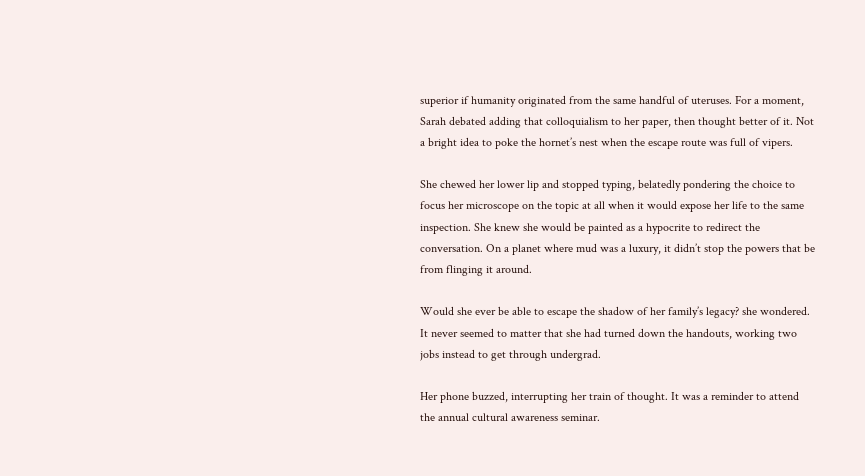superior if humanity originated from the same handful of uteruses. For a moment, Sarah debated adding that colloquialism to her paper, then thought better of it. Not a bright idea to poke the hornet’s nest when the escape route was full of vipers.

She chewed her lower lip and stopped typing, belatedly pondering the choice to focus her microscope on the topic at all when it would expose her life to the same inspection. She knew she would be painted as a hypocrite to redirect the conversation. On a planet where mud was a luxury, it didn’t stop the powers that be from flinging it around.

Would she ever be able to escape the shadow of her family’s legacy? she wondered. It never seemed to matter that she had turned down the handouts, working two jobs instead to get through undergrad.

Her phone buzzed, interrupting her train of thought. It was a reminder to attend the annual cultural awareness seminar.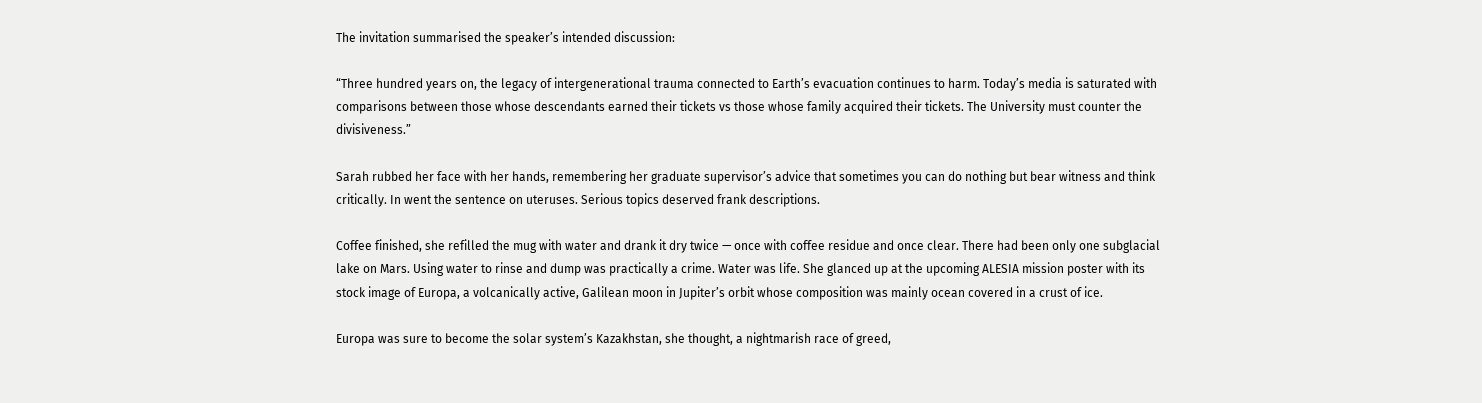The invitation summarised the speaker’s intended discussion:

“Three hundred years on, the legacy of intergenerational trauma connected to Earth’s evacuation continues to harm. Today’s media is saturated with comparisons between those whose descendants earned their tickets vs those whose family acquired their tickets. The University must counter the divisiveness.”

Sarah rubbed her face with her hands, remembering her graduate supervisor’s advice that sometimes you can do nothing but bear witness and think critically. In went the sentence on uteruses. Serious topics deserved frank descriptions.

Coffee finished, she refilled the mug with water and drank it dry twice — once with coffee residue and once clear. There had been only one subglacial lake on Mars. Using water to rinse and dump was practically a crime. Water was life. She glanced up at the upcoming ALESIA mission poster with its stock image of Europa, a volcanically active, Galilean moon in Jupiter’s orbit whose composition was mainly ocean covered in a crust of ice.

Europa was sure to become the solar system’s Kazakhstan, she thought, a nightmarish race of greed,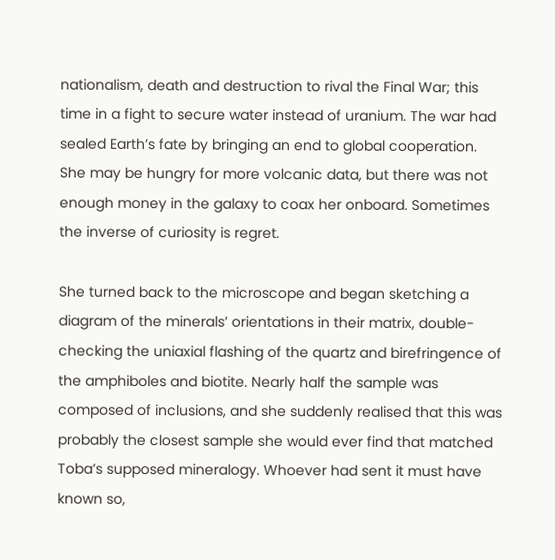nationalism, death and destruction to rival the Final War; this time in a fight to secure water instead of uranium. The war had sealed Earth’s fate by bringing an end to global cooperation. She may be hungry for more volcanic data, but there was not enough money in the galaxy to coax her onboard. Sometimes the inverse of curiosity is regret.

She turned back to the microscope and began sketching a diagram of the minerals’ orientations in their matrix, double-checking the uniaxial flashing of the quartz and birefringence of the amphiboles and biotite. Nearly half the sample was composed of inclusions, and she suddenly realised that this was probably the closest sample she would ever find that matched Toba’s supposed mineralogy. Whoever had sent it must have known so,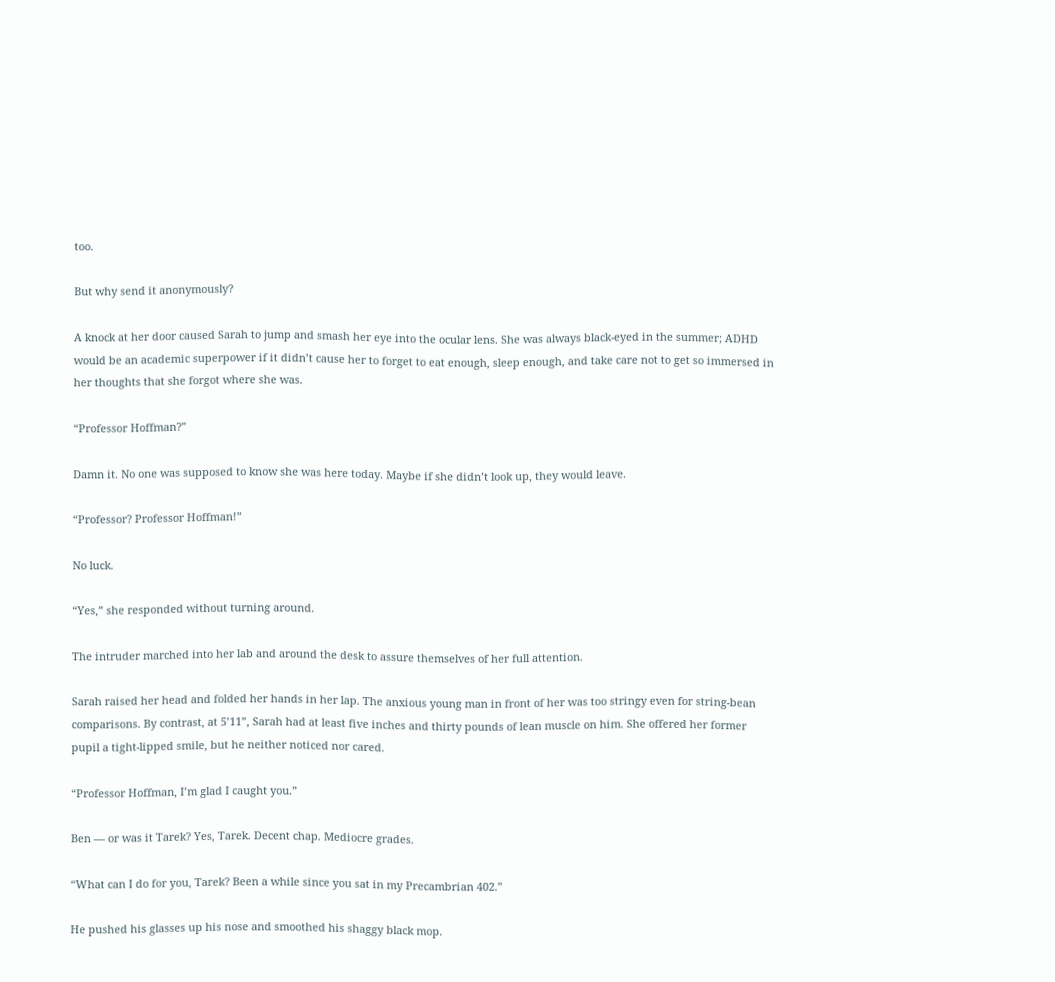too.

But why send it anonymously?

A knock at her door caused Sarah to jump and smash her eye into the ocular lens. She was always black-eyed in the summer; ADHD would be an academic superpower if it didn’t cause her to forget to eat enough, sleep enough, and take care not to get so immersed in her thoughts that she forgot where she was.

“Professor Hoffman?”

Damn it. No one was supposed to know she was here today. Maybe if she didn’t look up, they would leave.

“Professor? Professor Hoffman!”

No luck.

“Yes,” she responded without turning around.

The intruder marched into her lab and around the desk to assure themselves of her full attention.

Sarah raised her head and folded her hands in her lap. The anxious young man in front of her was too stringy even for string-bean comparisons. By contrast, at 5’11”, Sarah had at least five inches and thirty pounds of lean muscle on him. She offered her former pupil a tight-lipped smile, but he neither noticed nor cared.

“Professor Hoffman, I’m glad I caught you.”

Ben — or was it Tarek? Yes, Tarek. Decent chap. Mediocre grades.

“What can I do for you, Tarek? Been a while since you sat in my Precambrian 402.”

He pushed his glasses up his nose and smoothed his shaggy black mop.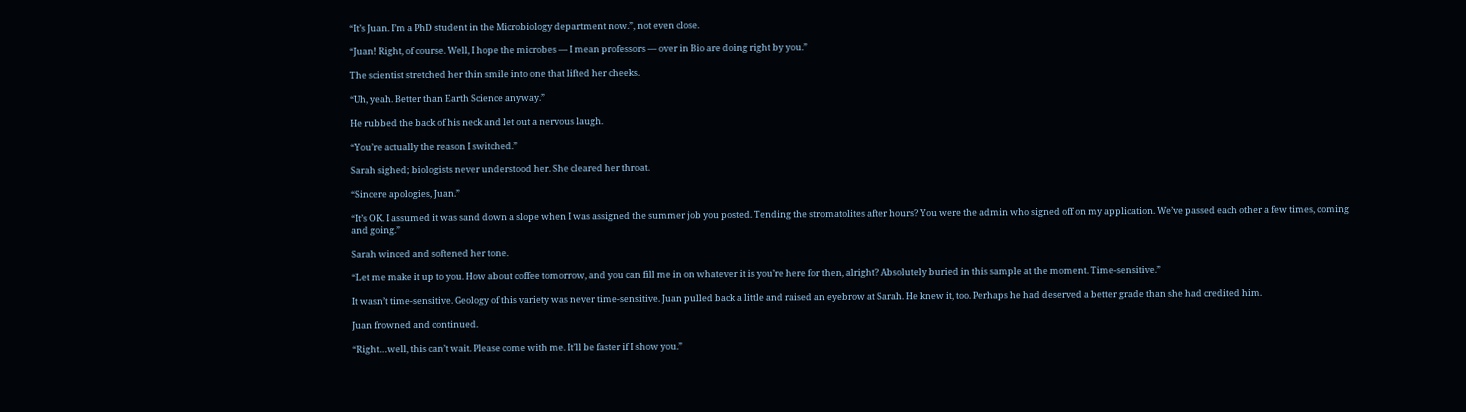“It’s Juan. I’m a PhD student in the Microbiology department now.”, not even close.

“Juan! Right, of course. Well, I hope the microbes — I mean professors — over in Bio are doing right by you.”

The scientist stretched her thin smile into one that lifted her cheeks.

“Uh, yeah. Better than Earth Science anyway.”

He rubbed the back of his neck and let out a nervous laugh.

“You’re actually the reason I switched.”

Sarah sighed; biologists never understood her. She cleared her throat.

“Sincere apologies, Juan.”

“It’s OK. I assumed it was sand down a slope when I was assigned the summer job you posted. Tending the stromatolites after hours? You were the admin who signed off on my application. We’ve passed each other a few times, coming and going.”

Sarah winced and softened her tone.

“Let me make it up to you. How about coffee tomorrow, and you can fill me in on whatever it is you’re here for then, alright? Absolutely buried in this sample at the moment. Time-sensitive.”

It wasn’t time-sensitive. Geology of this variety was never time-sensitive. Juan pulled back a little and raised an eyebrow at Sarah. He knew it, too. Perhaps he had deserved a better grade than she had credited him.

Juan frowned and continued.

“Right…well, this can’t wait. Please come with me. It’ll be faster if I show you.”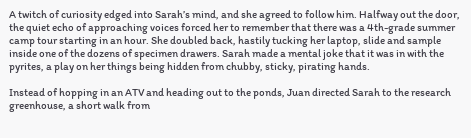A twitch of curiosity edged into Sarah’s mind, and she agreed to follow him. Halfway out the door, the quiet echo of approaching voices forced her to remember that there was a 4th-grade summer camp tour starting in an hour. She doubled back, hastily tucking her laptop, slide and sample inside one of the dozens of specimen drawers. Sarah made a mental joke that it was in with the pyrites, a play on her things being hidden from chubby, sticky, pirating hands.

Instead of hopping in an ATV and heading out to the ponds, Juan directed Sarah to the research greenhouse, a short walk from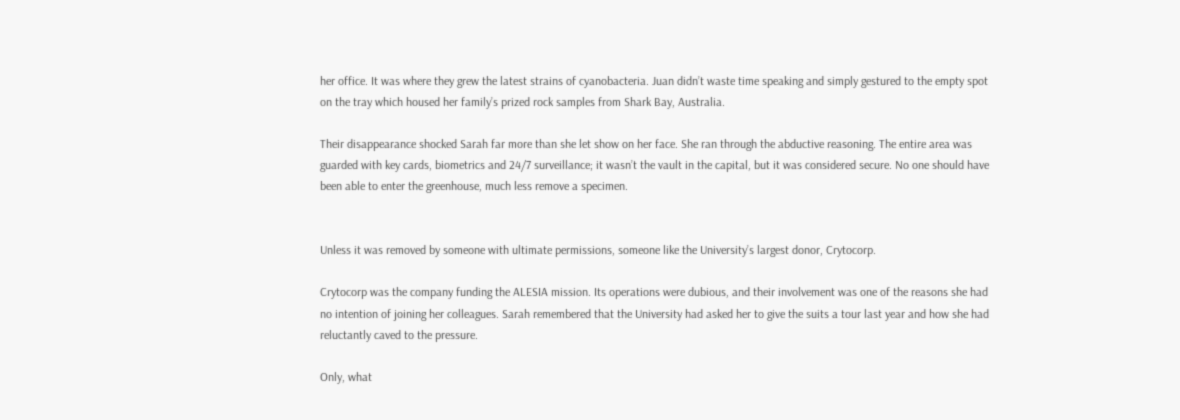her office. It was where they grew the latest strains of cyanobacteria. Juan didn’t waste time speaking and simply gestured to the empty spot on the tray which housed her family’s prized rock samples from Shark Bay, Australia.

Their disappearance shocked Sarah far more than she let show on her face. She ran through the abductive reasoning. The entire area was guarded with key cards, biometrics and 24/7 surveillance; it wasn’t the vault in the capital, but it was considered secure. No one should have been able to enter the greenhouse, much less remove a specimen.


Unless it was removed by someone with ultimate permissions, someone like the University’s largest donor, Crytocorp.

Crytocorp was the company funding the ALESIA mission. Its operations were dubious, and their involvement was one of the reasons she had no intention of joining her colleagues. Sarah remembered that the University had asked her to give the suits a tour last year and how she had reluctantly caved to the pressure.

Only, what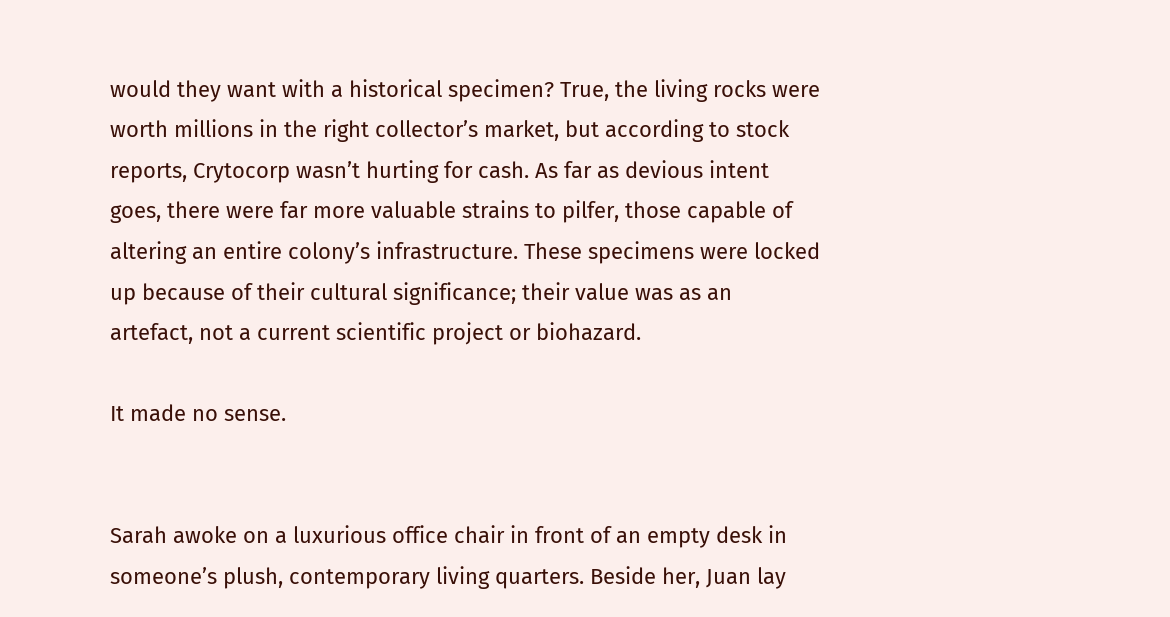would they want with a historical specimen? True, the living rocks were worth millions in the right collector’s market, but according to stock reports, Crytocorp wasn’t hurting for cash. As far as devious intent goes, there were far more valuable strains to pilfer, those capable of altering an entire colony’s infrastructure. These specimens were locked up because of their cultural significance; their value was as an artefact, not a current scientific project or biohazard.

It made no sense.


Sarah awoke on a luxurious office chair in front of an empty desk in someone’s plush, contemporary living quarters. Beside her, Juan lay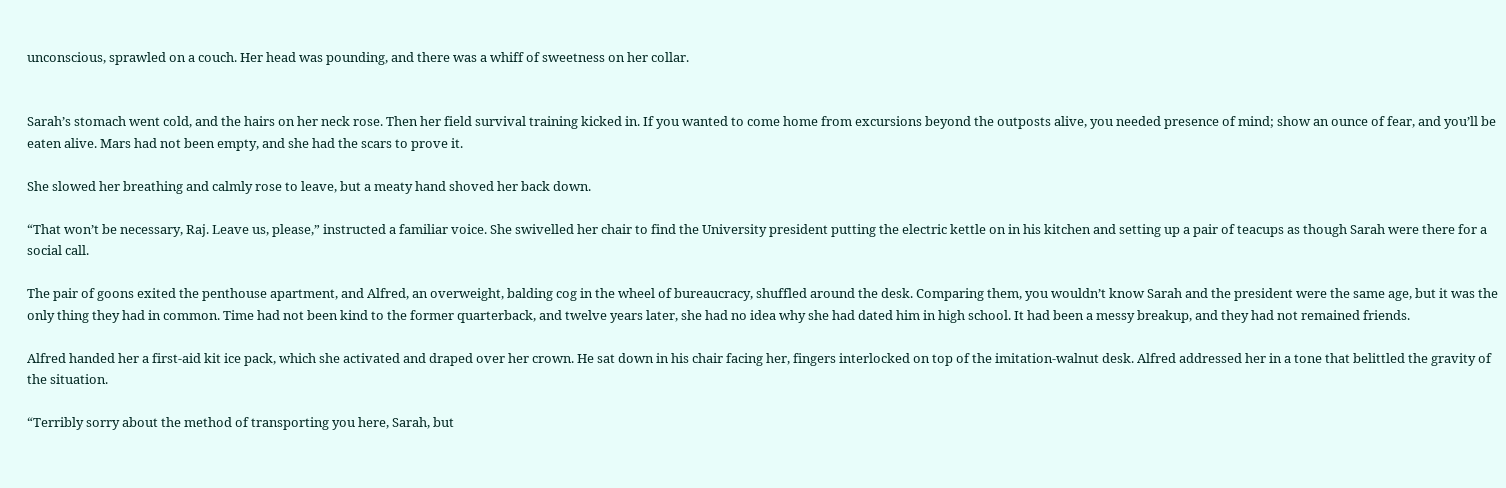unconscious, sprawled on a couch. Her head was pounding, and there was a whiff of sweetness on her collar.


Sarah’s stomach went cold, and the hairs on her neck rose. Then her field survival training kicked in. If you wanted to come home from excursions beyond the outposts alive, you needed presence of mind; show an ounce of fear, and you’ll be eaten alive. Mars had not been empty, and she had the scars to prove it.

She slowed her breathing and calmly rose to leave, but a meaty hand shoved her back down.

“That won’t be necessary, Raj. Leave us, please,” instructed a familiar voice. She swivelled her chair to find the University president putting the electric kettle on in his kitchen and setting up a pair of teacups as though Sarah were there for a social call.

The pair of goons exited the penthouse apartment, and Alfred, an overweight, balding cog in the wheel of bureaucracy, shuffled around the desk. Comparing them, you wouldn’t know Sarah and the president were the same age, but it was the only thing they had in common. Time had not been kind to the former quarterback, and twelve years later, she had no idea why she had dated him in high school. It had been a messy breakup, and they had not remained friends.

Alfred handed her a first-aid kit ice pack, which she activated and draped over her crown. He sat down in his chair facing her, fingers interlocked on top of the imitation-walnut desk. Alfred addressed her in a tone that belittled the gravity of the situation.

“Terribly sorry about the method of transporting you here, Sarah, but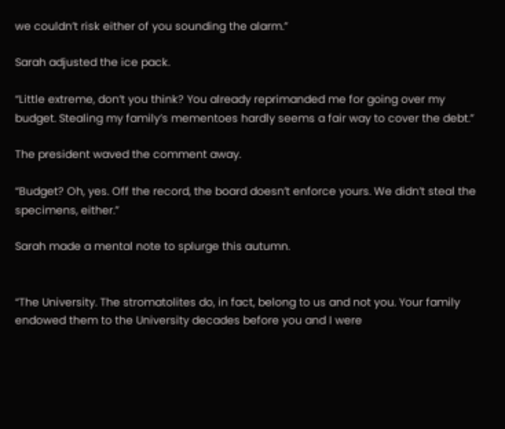we couldn’t risk either of you sounding the alarm.”

Sarah adjusted the ice pack.

“Little extreme, don’t you think? You already reprimanded me for going over my budget. Stealing my family’s mementoes hardly seems a fair way to cover the debt.”

The president waved the comment away.

“Budget? Oh, yes. Off the record, the board doesn’t enforce yours. We didn’t steal the specimens, either.”

Sarah made a mental note to splurge this autumn.


“The University. The stromatolites do, in fact, belong to us and not you. Your family endowed them to the University decades before you and I were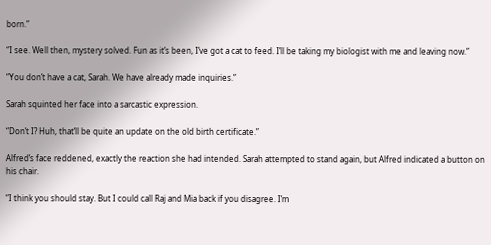born.”

“I see. Well then, mystery solved. Fun as it’s been, I’ve got a cat to feed. I’ll be taking my biologist with me and leaving now.”

“You don’t have a cat, Sarah. We have already made inquiries.”

Sarah squinted her face into a sarcastic expression.

“Don’t I? Huh, that’ll be quite an update on the old birth certificate.”

Alfred’s face reddened, exactly the reaction she had intended. Sarah attempted to stand again, but Alfred indicated a button on his chair.

“I think you should stay. But I could call Raj and Mia back if you disagree. I’m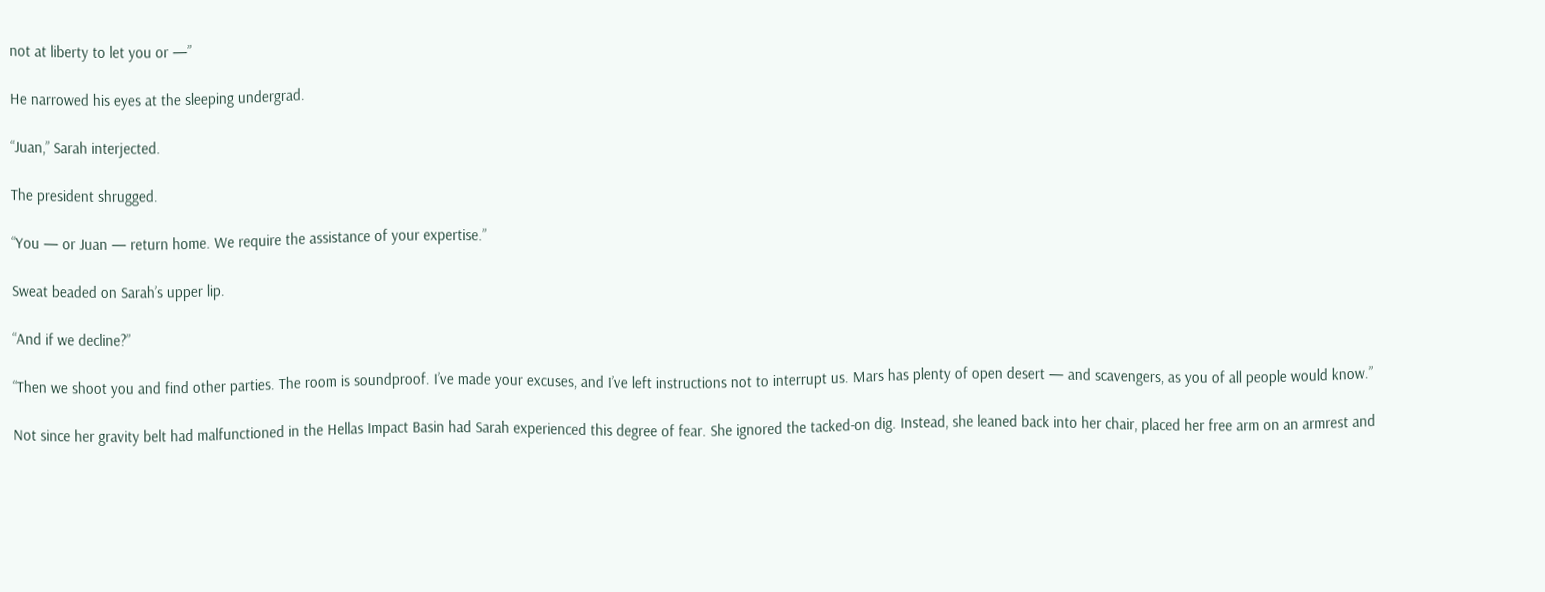not at liberty to let you or —”

He narrowed his eyes at the sleeping undergrad.

“Juan,” Sarah interjected.

The president shrugged.

“You — or Juan — return home. We require the assistance of your expertise.”

Sweat beaded on Sarah’s upper lip.

“And if we decline?”

“Then we shoot you and find other parties. The room is soundproof. I’ve made your excuses, and I’ve left instructions not to interrupt us. Mars has plenty of open desert — and scavengers, as you of all people would know.”

Not since her gravity belt had malfunctioned in the Hellas Impact Basin had Sarah experienced this degree of fear. She ignored the tacked-on dig. Instead, she leaned back into her chair, placed her free arm on an armrest and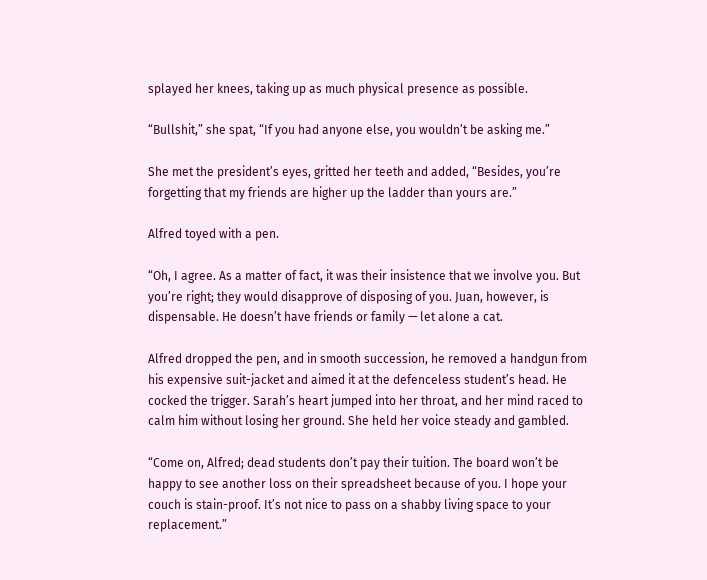splayed her knees, taking up as much physical presence as possible.

“Bullshit,” she spat, “If you had anyone else, you wouldn’t be asking me.”

She met the president’s eyes, gritted her teeth and added, “Besides, you’re forgetting that my friends are higher up the ladder than yours are.”

Alfred toyed with a pen.

“Oh, I agree. As a matter of fact, it was their insistence that we involve you. But you’re right; they would disapprove of disposing of you. Juan, however, is dispensable. He doesn’t have friends or family — let alone a cat.

Alfred dropped the pen, and in smooth succession, he removed a handgun from his expensive suit-jacket and aimed it at the defenceless student’s head. He cocked the trigger. Sarah’s heart jumped into her throat, and her mind raced to calm him without losing her ground. She held her voice steady and gambled.

“Come on, Alfred; dead students don’t pay their tuition. The board won’t be happy to see another loss on their spreadsheet because of you. I hope your couch is stain-proof. It’s not nice to pass on a shabby living space to your replacement.”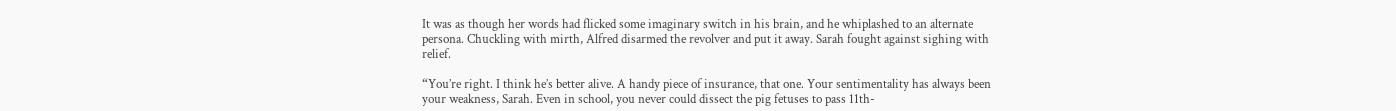It was as though her words had flicked some imaginary switch in his brain, and he whiplashed to an alternate persona. Chuckling with mirth, Alfred disarmed the revolver and put it away. Sarah fought against sighing with relief.

“You’re right. I think he’s better alive. A handy piece of insurance, that one. Your sentimentality has always been your weakness, Sarah. Even in school, you never could dissect the pig fetuses to pass 11th-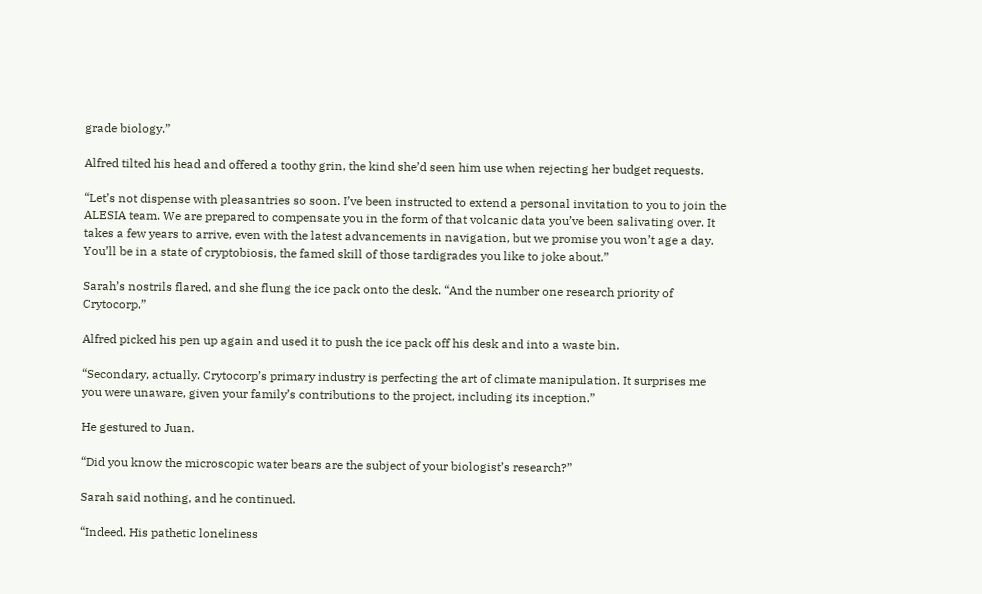grade biology.”

Alfred tilted his head and offered a toothy grin, the kind she’d seen him use when rejecting her budget requests.

“Let’s not dispense with pleasantries so soon. I’ve been instructed to extend a personal invitation to you to join the ALESIA team. We are prepared to compensate you in the form of that volcanic data you’ve been salivating over. It takes a few years to arrive, even with the latest advancements in navigation, but we promise you won’t age a day. You’ll be in a state of cryptobiosis, the famed skill of those tardigrades you like to joke about.”

Sarah’s nostrils flared, and she flung the ice pack onto the desk. “And the number one research priority of Crytocorp.”

Alfred picked his pen up again and used it to push the ice pack off his desk and into a waste bin.

“Secondary, actually. Crytocorp’s primary industry is perfecting the art of climate manipulation. It surprises me you were unaware, given your family’s contributions to the project, including its inception.”

He gestured to Juan.

“Did you know the microscopic water bears are the subject of your biologist’s research?”

Sarah said nothing, and he continued.

“Indeed. His pathetic loneliness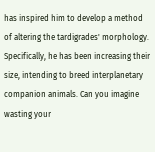has inspired him to develop a method of altering the tardigrades' morphology. Specifically, he has been increasing their size, intending to breed interplanetary companion animals. Can you imagine wasting your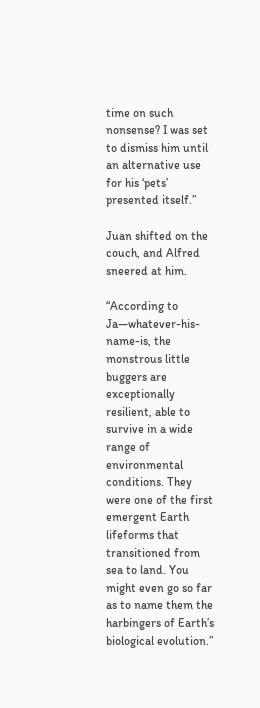time on such nonsense? I was set to dismiss him until an alternative use for his ‘pets’ presented itself.”

Juan shifted on the couch, and Alfred sneered at him.

“According to Ja—whatever-his-name-is, the monstrous little buggers are exceptionally resilient, able to survive in a wide range of environmental conditions. They were one of the first emergent Earth lifeforms that transitioned from sea to land. You might even go so far as to name them the harbingers of Earth’s biological evolution.”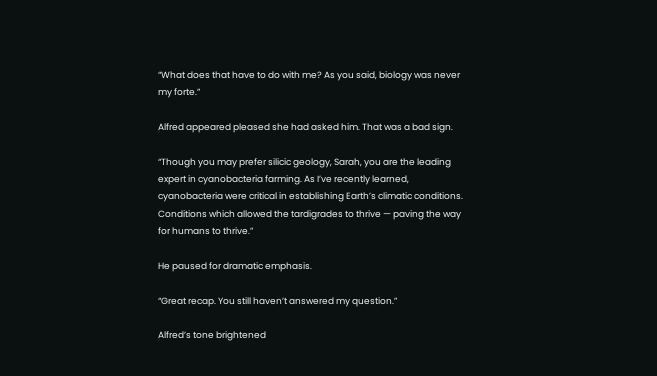“What does that have to do with me? As you said, biology was never my forte.”

Alfred appeared pleased she had asked him. That was a bad sign.

“Though you may prefer silicic geology, Sarah, you are the leading expert in cyanobacteria farming. As I’ve recently learned, cyanobacteria were critical in establishing Earth’s climatic conditions. Conditions which allowed the tardigrades to thrive — paving the way for humans to thrive.”

He paused for dramatic emphasis.

“Great recap. You still haven’t answered my question.”

Alfred’s tone brightened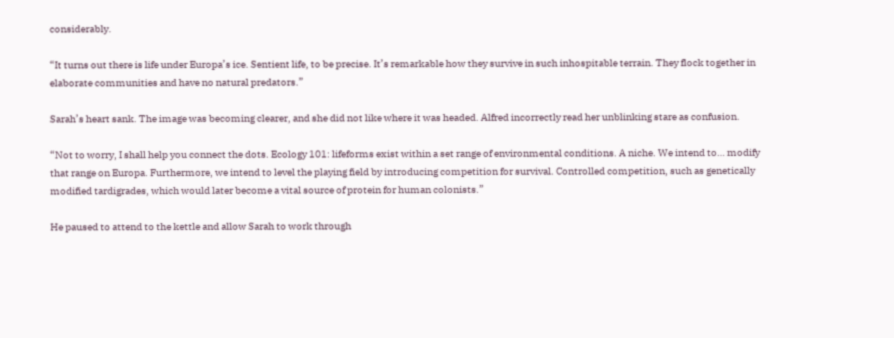considerably.

“It turns out there is life under Europa’s ice. Sentient life, to be precise. It’s remarkable how they survive in such inhospitable terrain. They flock together in elaborate communities and have no natural predators.”

Sarah’s heart sank. The image was becoming clearer, and she did not like where it was headed. Alfred incorrectly read her unblinking stare as confusion.

“Not to worry, I shall help you connect the dots. Ecology 101: lifeforms exist within a set range of environmental conditions. A niche. We intend to… modify that range on Europa. Furthermore, we intend to level the playing field by introducing competition for survival. Controlled competition, such as genetically modified tardigrades, which would later become a vital source of protein for human colonists.”

He paused to attend to the kettle and allow Sarah to work through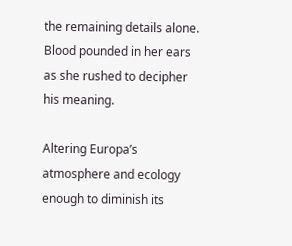the remaining details alone. Blood pounded in her ears as she rushed to decipher his meaning.

Altering Europa’s atmosphere and ecology enough to diminish its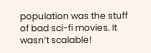population was the stuff of bad sci-fi movies. It wasn’t scalable!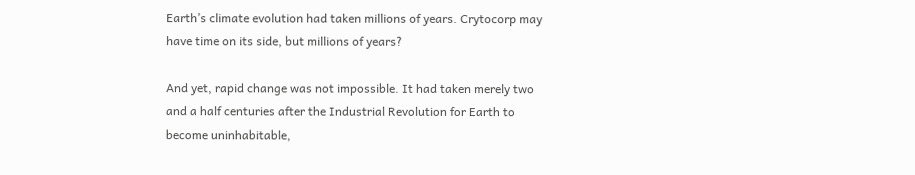Earth’s climate evolution had taken millions of years. Crytocorp may have time on its side, but millions of years?

And yet, rapid change was not impossible. It had taken merely two and a half centuries after the Industrial Revolution for Earth to become uninhabitable,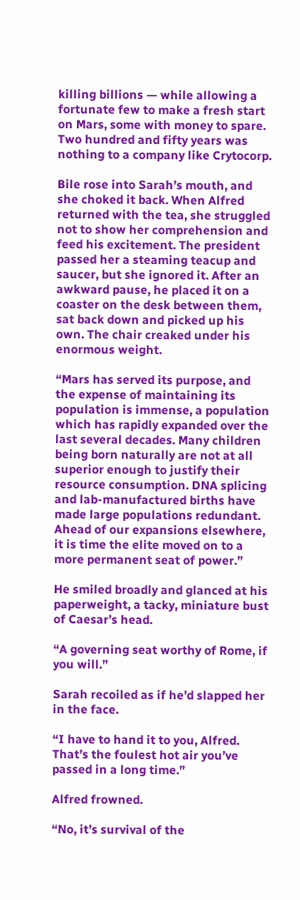killing billions — while allowing a fortunate few to make a fresh start on Mars, some with money to spare. Two hundred and fifty years was nothing to a company like Crytocorp.

Bile rose into Sarah’s mouth, and she choked it back. When Alfred returned with the tea, she struggled not to show her comprehension and feed his excitement. The president passed her a steaming teacup and saucer, but she ignored it. After an awkward pause, he placed it on a coaster on the desk between them, sat back down and picked up his own. The chair creaked under his enormous weight.

“Mars has served its purpose, and the expense of maintaining its population is immense, a population which has rapidly expanded over the last several decades. Many children being born naturally are not at all superior enough to justify their resource consumption. DNA splicing and lab-manufactured births have made large populations redundant. Ahead of our expansions elsewhere, it is time the elite moved on to a more permanent seat of power.”

He smiled broadly and glanced at his paperweight, a tacky, miniature bust of Caesar’s head.

“A governing seat worthy of Rome, if you will.”

Sarah recoiled as if he’d slapped her in the face.

“I have to hand it to you, Alfred. That’s the foulest hot air you’ve passed in a long time.”

Alfred frowned.

“No, it’s survival of the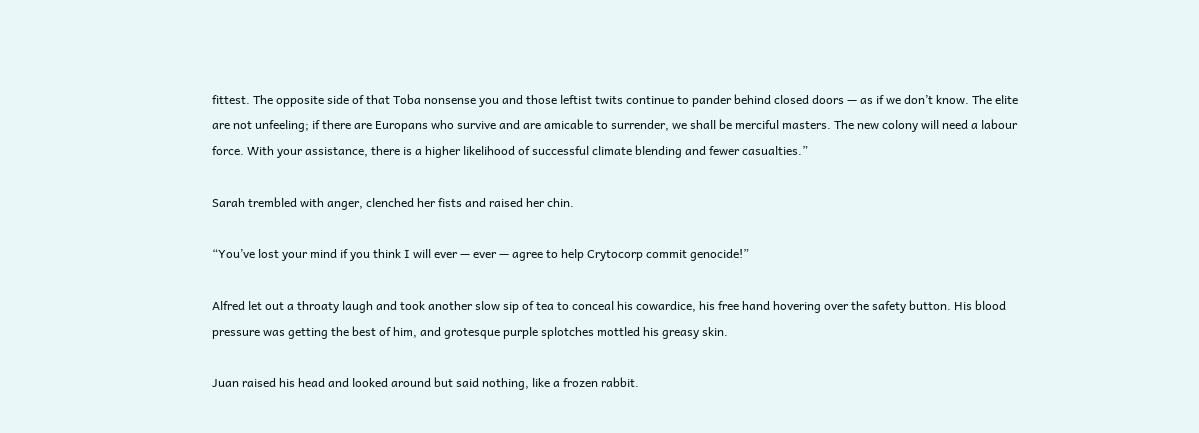fittest. The opposite side of that Toba nonsense you and those leftist twits continue to pander behind closed doors — as if we don’t know. The elite are not unfeeling; if there are Europans who survive and are amicable to surrender, we shall be merciful masters. The new colony will need a labour force. With your assistance, there is a higher likelihood of successful climate blending and fewer casualties.”

Sarah trembled with anger, clenched her fists and raised her chin.

“You’ve lost your mind if you think I will ever — ever — agree to help Crytocorp commit genocide!”

Alfred let out a throaty laugh and took another slow sip of tea to conceal his cowardice, his free hand hovering over the safety button. His blood pressure was getting the best of him, and grotesque purple splotches mottled his greasy skin.

Juan raised his head and looked around but said nothing, like a frozen rabbit.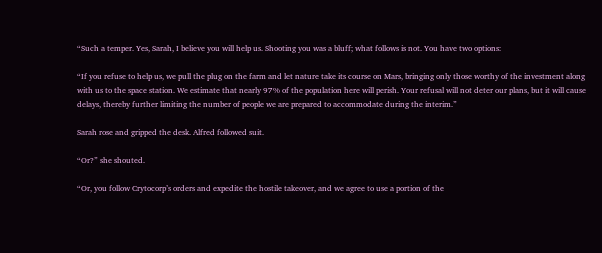“Such a temper. Yes, Sarah, I believe you will help us. Shooting you was a bluff; what follows is not. You have two options:

“If you refuse to help us, we pull the plug on the farm and let nature take its course on Mars, bringing only those worthy of the investment along with us to the space station. We estimate that nearly 97% of the population here will perish. Your refusal will not deter our plans, but it will cause delays, thereby further limiting the number of people we are prepared to accommodate during the interim.”

Sarah rose and gripped the desk. Alfred followed suit.

“Or?” she shouted.

“Or, you follow Crytocorp’s orders and expedite the hostile takeover, and we agree to use a portion of the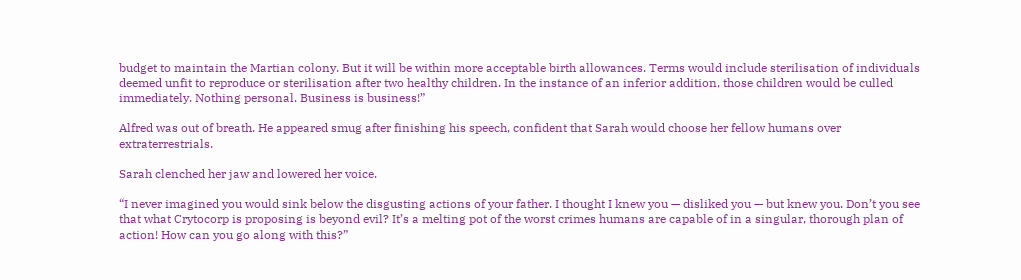budget to maintain the Martian colony. But it will be within more acceptable birth allowances. Terms would include sterilisation of individuals deemed unfit to reproduce or sterilisation after two healthy children. In the instance of an inferior addition, those children would be culled immediately. Nothing personal. Business is business!”

Alfred was out of breath. He appeared smug after finishing his speech, confident that Sarah would choose her fellow humans over extraterrestrials.

Sarah clenched her jaw and lowered her voice.

“I never imagined you would sink below the disgusting actions of your father. I thought I knew you — disliked you — but knew you. Don’t you see that what Crytocorp is proposing is beyond evil? It’s a melting pot of the worst crimes humans are capable of in a singular, thorough plan of action! How can you go along with this?”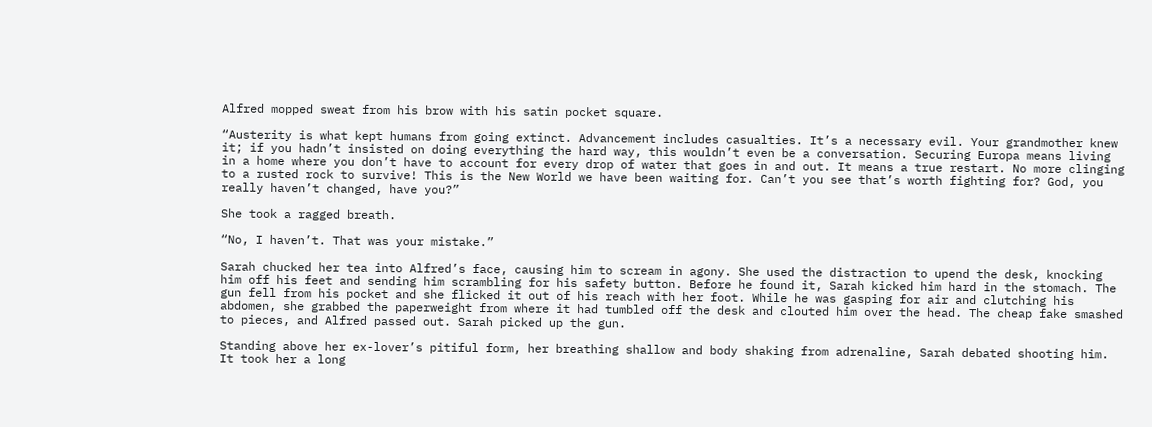Alfred mopped sweat from his brow with his satin pocket square.

“Austerity is what kept humans from going extinct. Advancement includes casualties. It’s a necessary evil. Your grandmother knew it; if you hadn’t insisted on doing everything the hard way, this wouldn’t even be a conversation. Securing Europa means living in a home where you don’t have to account for every drop of water that goes in and out. It means a true restart. No more clinging to a rusted rock to survive! This is the New World we have been waiting for. Can’t you see that’s worth fighting for? God, you really haven’t changed, have you?”

She took a ragged breath.

“No, I haven’t. That was your mistake.”

Sarah chucked her tea into Alfred’s face, causing him to scream in agony. She used the distraction to upend the desk, knocking him off his feet and sending him scrambling for his safety button. Before he found it, Sarah kicked him hard in the stomach. The gun fell from his pocket and she flicked it out of his reach with her foot. While he was gasping for air and clutching his abdomen, she grabbed the paperweight from where it had tumbled off the desk and clouted him over the head. The cheap fake smashed to pieces, and Alfred passed out. Sarah picked up the gun.

Standing above her ex-lover’s pitiful form, her breathing shallow and body shaking from adrenaline, Sarah debated shooting him. It took her a long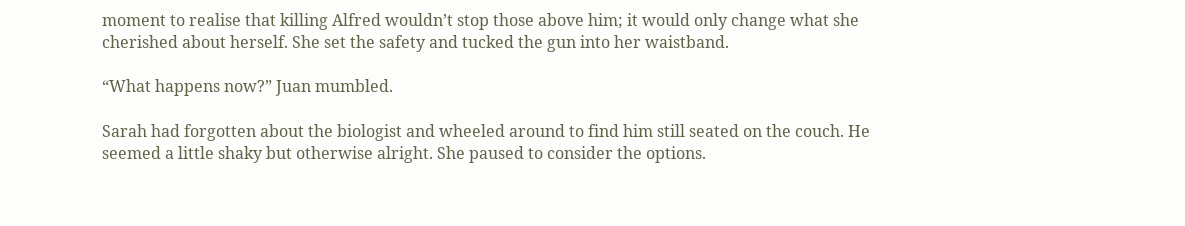moment to realise that killing Alfred wouldn’t stop those above him; it would only change what she cherished about herself. She set the safety and tucked the gun into her waistband.

“What happens now?” Juan mumbled.

Sarah had forgotten about the biologist and wheeled around to find him still seated on the couch. He seemed a little shaky but otherwise alright. She paused to consider the options.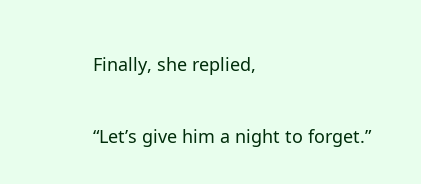Finally, she replied,

“Let’s give him a night to forget.”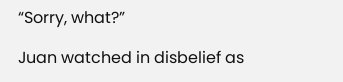“Sorry, what?”

Juan watched in disbelief as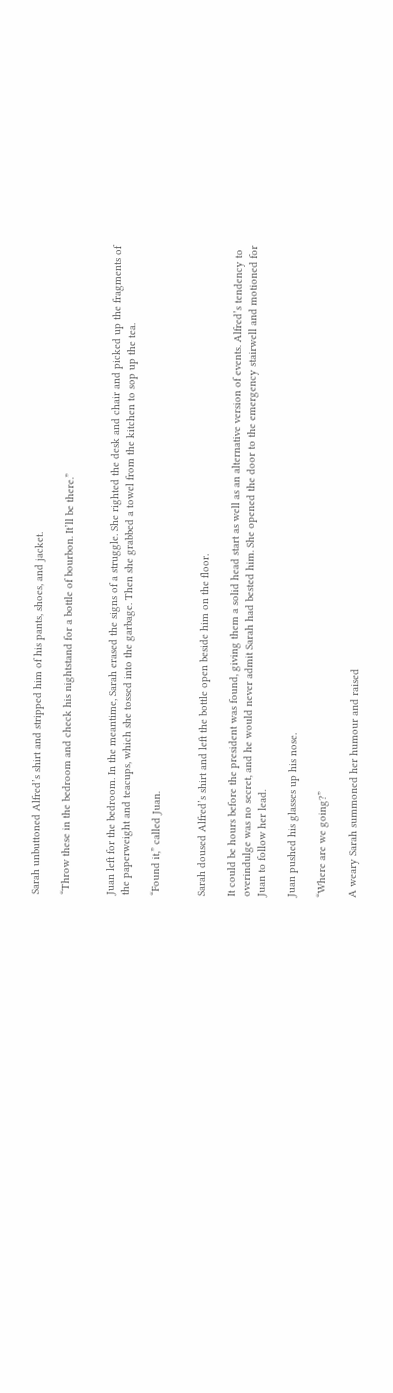Sarah unbuttoned Alfred’s shirt and stripped him of his pants, shoes, and jacket.

“Throw these in the bedroom and check his nightstand for a bottle of bourbon. It’ll be there.”


Juan left for the bedroom. In the meantime, Sarah erased the signs of a struggle. She righted the desk and chair and picked up the fragments of the paperweight and teacups, which she tossed into the garbage. Then she grabbed a towel from the kitchen to sop up the tea.

“Found it,” called Juan.


Sarah doused Alfred’s shirt and left the bottle open beside him on the floor.

It could be hours before the president was found, giving them a solid head start as well as an alternative version of events. Alfred’s tendency to overindulge was no secret, and he would never admit Sarah had bested him. She opened the door to the emergency stairwell and motioned for Juan to follow her lead.

Juan pushed his glasses up his nose.

“Where are we going?”

A weary Sarah summoned her humour and raised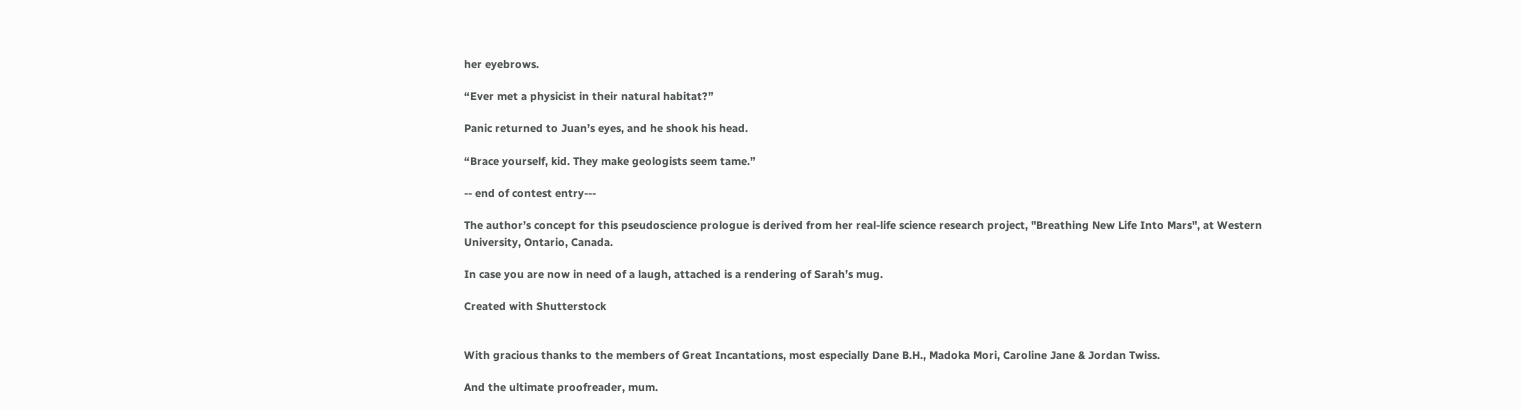her eyebrows.

“Ever met a physicist in their natural habitat?”

Panic returned to Juan’s eyes, and he shook his head.

“Brace yourself, kid. They make geologists seem tame.”

-- end of contest entry---

The author’s concept for this pseudoscience prologue is derived from her real-life science research project, "Breathing New Life Into Mars", at Western University, Ontario, Canada.

In case you are now in need of a laugh, attached is a rendering of Sarah’s mug.

Created with Shutterstock


With gracious thanks to the members of Great Incantations, most especially Dane B.H., Madoka Mori, Caroline Jane & Jordan Twiss.

And the ultimate proofreader, mum.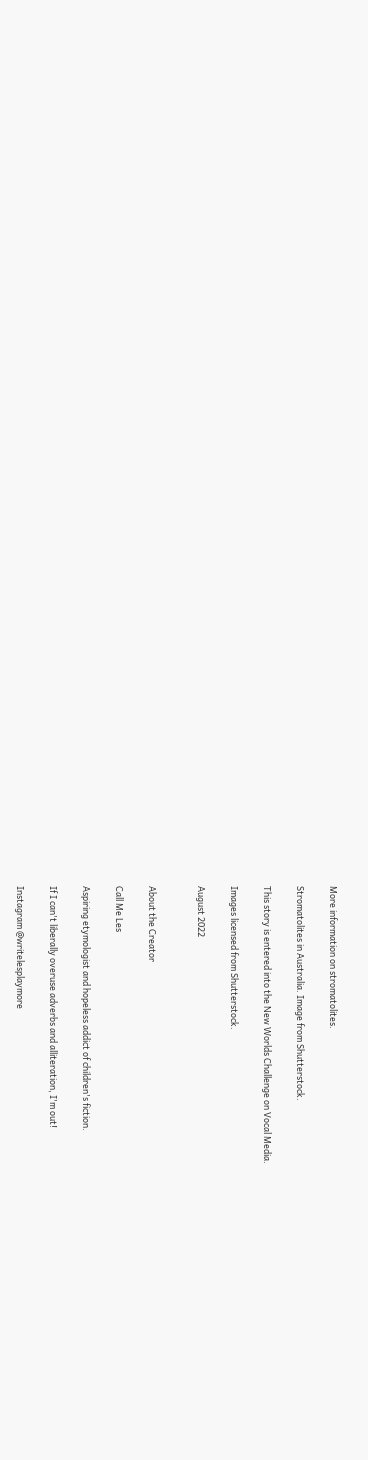More information on stromatolites.

Stromatolites in Australia. Image from Shutterstock.

This story is entered into the New Worlds Challenge on Vocal Media.

Images licensed from Shutterstock.

August 2022


About the Creator

Call Me Les

Aspiring etymologist and hopeless addict of children's fiction.

If I can't liberally overuse adverbs and alliteration, I'm out!

Instagram @writelesplaymore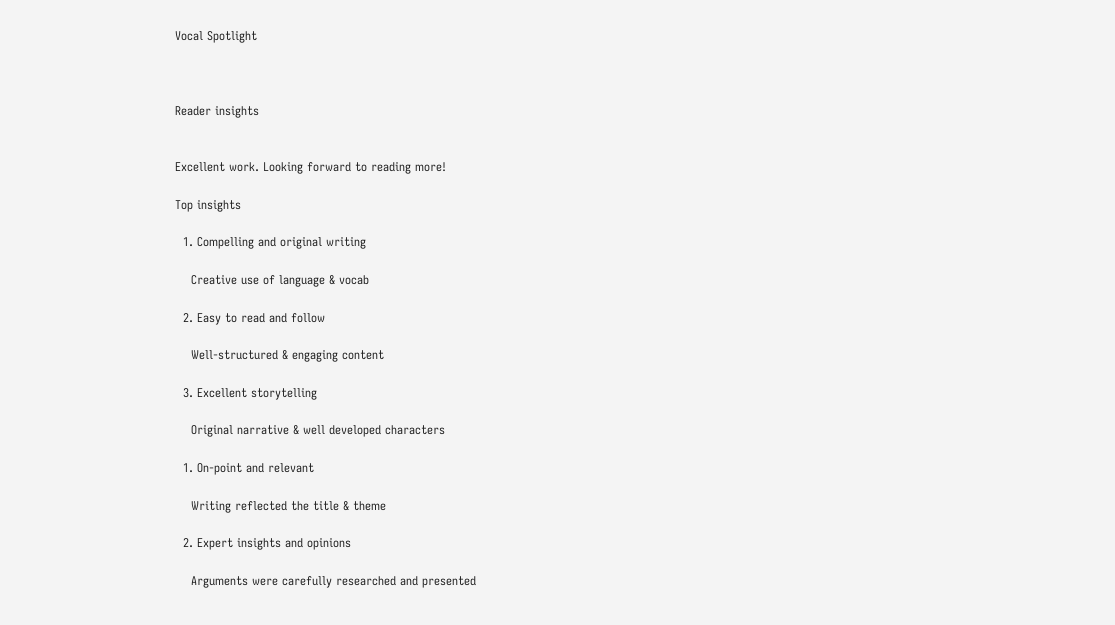Vocal Spotlight



Reader insights


Excellent work. Looking forward to reading more!

Top insights

  1. Compelling and original writing

    Creative use of language & vocab

  2. Easy to read and follow

    Well-structured & engaging content

  3. Excellent storytelling

    Original narrative & well developed characters

  1. On-point and relevant

    Writing reflected the title & theme

  2. Expert insights and opinions

    Arguments were carefully researched and presented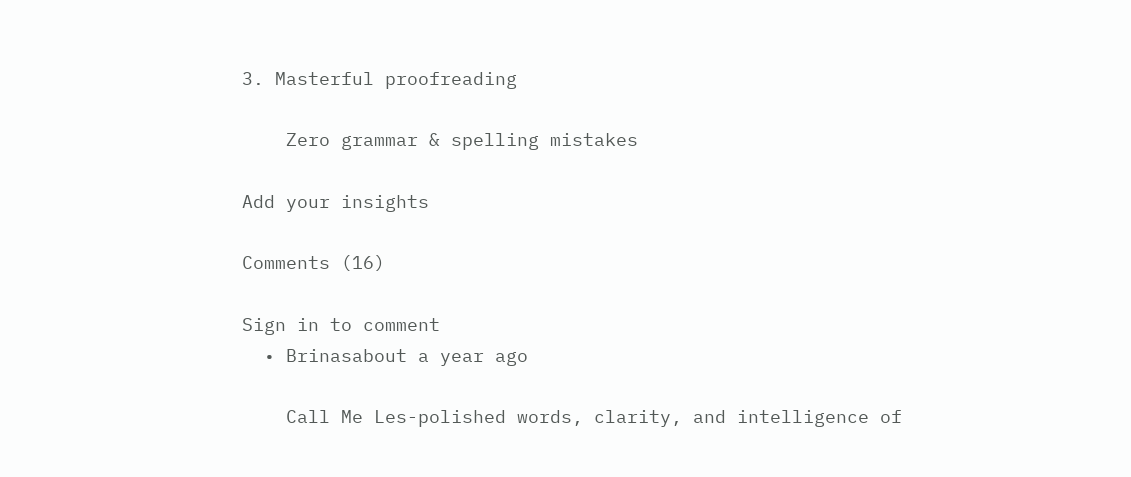3. Masterful proofreading

    Zero grammar & spelling mistakes

Add your insights

Comments (16)

Sign in to comment
  • Brinasabout a year ago

    Call Me Les-polished words, clarity, and intelligence of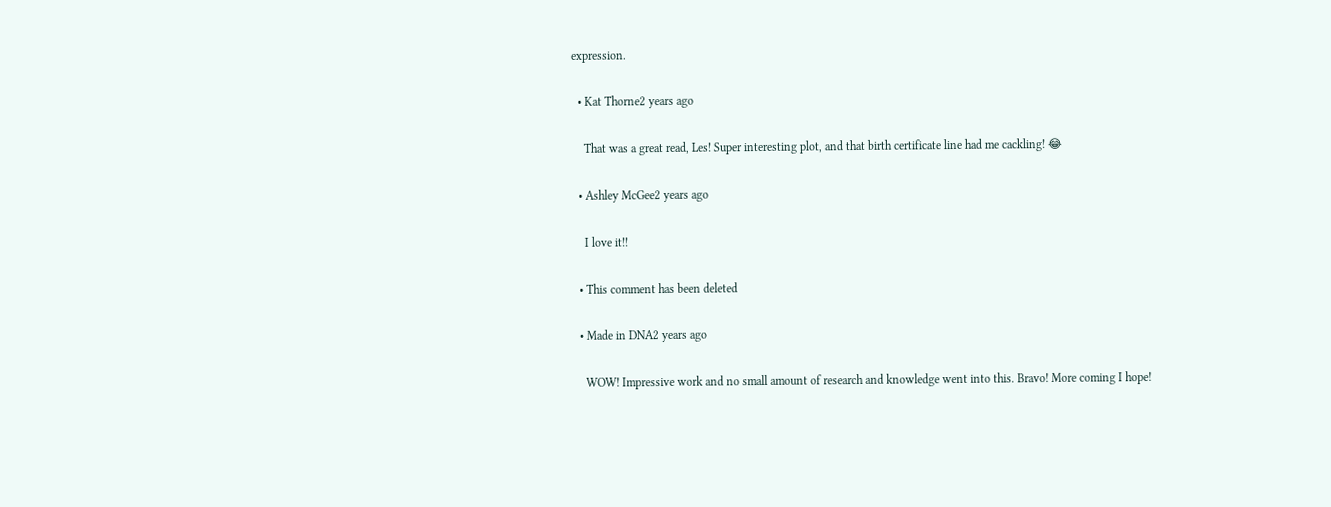expression.

  • Kat Thorne2 years ago

    That was a great read, Les! Super interesting plot, and that birth certificate line had me cackling! 😂

  • Ashley McGee2 years ago

    I love it!!

  • This comment has been deleted

  • Made in DNA2 years ago

    WOW! Impressive work and no small amount of research and knowledge went into this. Bravo! More coming I hope!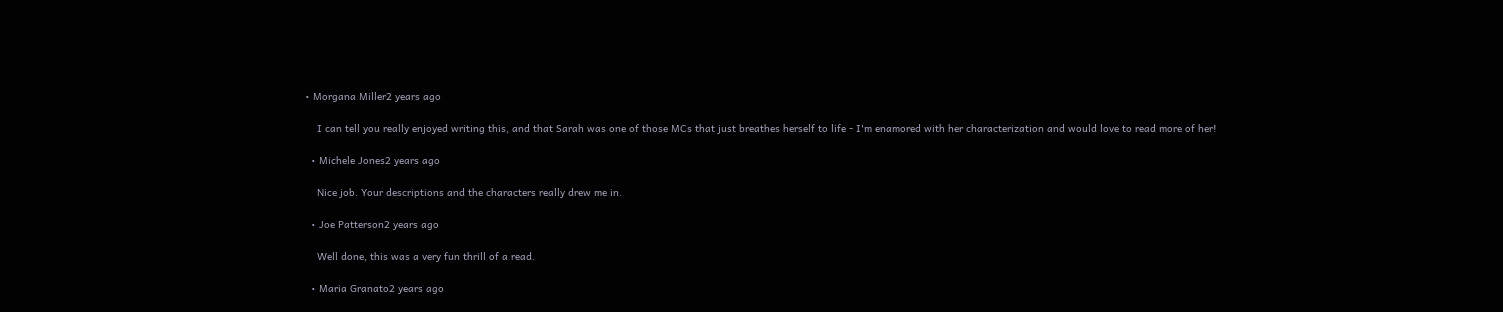• Morgana Miller2 years ago

    I can tell you really enjoyed writing this, and that Sarah was one of those MCs that just breathes herself to life - I'm enamored with her characterization and would love to read more of her!

  • Michele Jones2 years ago

    Nice job. Your descriptions and the characters really drew me in.

  • Joe Patterson2 years ago

    Well done, this was a very fun thrill of a read.

  • Maria Granato2 years ago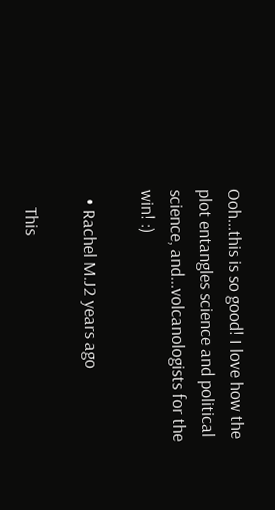Ooh...this is so good! I love how the plot entangles science and political science, and...volcanologists for the win! :)

  • Rachel M.J2 years ago

    This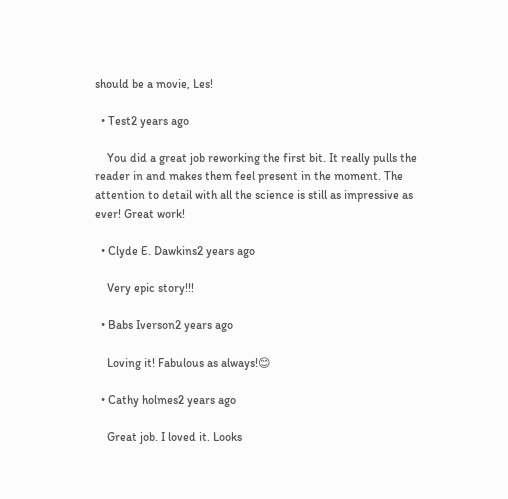should be a movie, Les!

  • Test2 years ago

    You did a great job reworking the first bit. It really pulls the reader in and makes them feel present in the moment. The attention to detail with all the science is still as impressive as ever! Great work!

  • Clyde E. Dawkins2 years ago

    Very epic story!!!

  • Babs Iverson2 years ago

    Loving it! Fabulous as always!😊

  • Cathy holmes2 years ago

    Great job. I loved it. Looks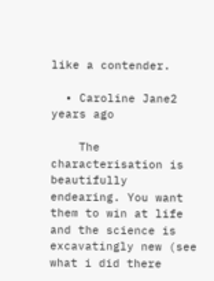like a contender.

  • Caroline Jane2 years ago

    The characterisation is beautifully endearing. You want them to win at life and the science is excavatingly new (see what i did there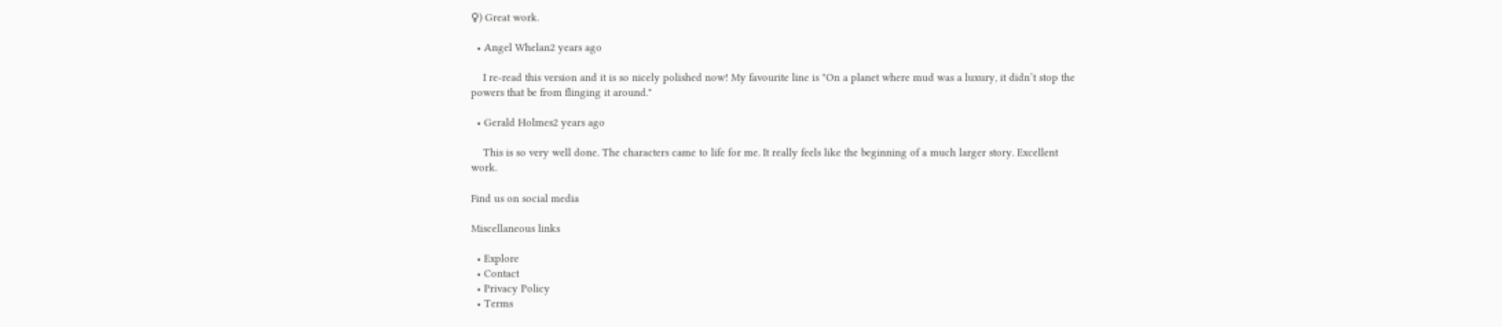♀) Great work.

  • Angel Whelan2 years ago

    I re-read this version and it is so nicely polished now! My favourite line is "On a planet where mud was a luxury, it didn’t stop the powers that be from flinging it around."

  • Gerald Holmes2 years ago

    This is so very well done. The characters came to life for me. It really feels like the beginning of a much larger story. Excellent work.

Find us on social media

Miscellaneous links

  • Explore
  • Contact
  • Privacy Policy
  • Terms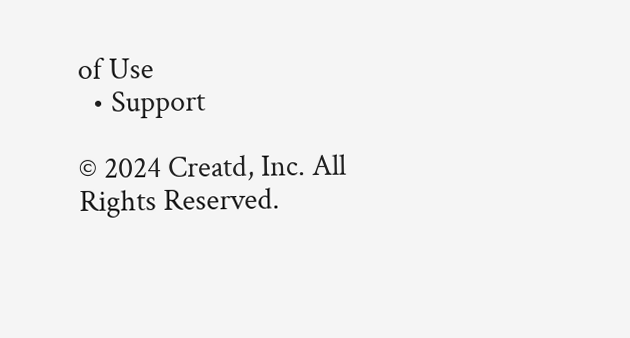of Use
  • Support

© 2024 Creatd, Inc. All Rights Reserved.